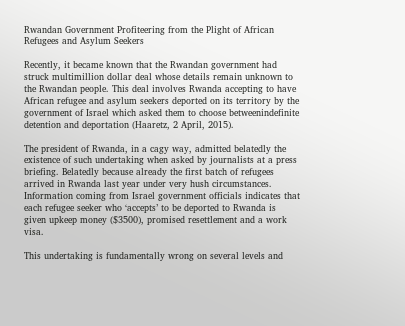Rwandan Government Profiteering from the Plight of African Refugees and Asylum Seekers

Recently, it became known that the Rwandan government had struck multimillion dollar deal whose details remain unknown to the Rwandan people. This deal involves Rwanda accepting to have African refugee and asylum seekers deported on its territory by the government of Israel which asked them to choose betweenindefinite detention and deportation (Haaretz, 2 April, 2015).

The president of Rwanda, in a cagy way, admitted belatedly the existence of such undertaking when asked by journalists at a press briefing. Belatedly because already the first batch of refugees arrived in Rwanda last year under very hush circumstances. Information coming from Israel government officials indicates that each refugee seeker who ‘accepts’ to be deported to Rwanda is given upkeep money ($3500), promised resettlement and a work visa.

This undertaking is fundamentally wrong on several levels and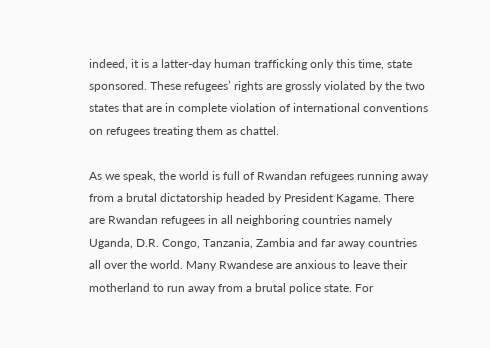indeed, it is a latter-day human trafficking only this time, state sponsored. These refugees’ rights are grossly violated by the two states that are in complete violation of international conventions on refugees treating them as chattel.

As we speak, the world is full of Rwandan refugees running away from a brutal dictatorship headed by President Kagame. There are Rwandan refugees in all neighboring countries namely Uganda, D.R. Congo, Tanzania, Zambia and far away countries all over the world. Many Rwandese are anxious to leave their motherland to run away from a brutal police state. For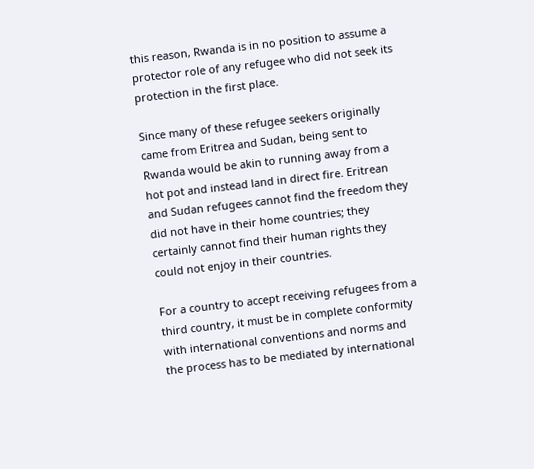this reason, Rwanda is in no position to assume a protector role of any refugee who did not seek its protection in the first place.

Since many of these refugee seekers originally came from Eritrea and Sudan, being sent to Rwanda would be akin to running away from a hot pot and instead land in direct fire. Eritrean and Sudan refugees cannot find the freedom they did not have in their home countries; they certainly cannot find their human rights they could not enjoy in their countries.

For a country to accept receiving refugees from a third country, it must be in complete conformity with international conventions and norms and the process has to be mediated by international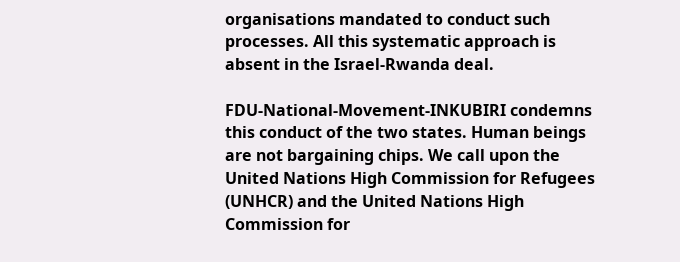organisations mandated to conduct such processes. All this systematic approach is absent in the Israel-Rwanda deal.

FDU-National-Movement-INKUBIRI condemns this conduct of the two states. Human beings are not bargaining chips. We call upon the United Nations High Commission for Refugees (UNHCR) and the United Nations High Commission for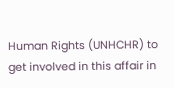Human Rights (UNHCHR) to get involved in this affair in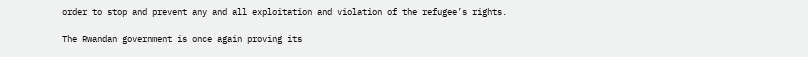order to stop and prevent any and all exploitation and violation of the refugee’s rights.

The Rwandan government is once again proving its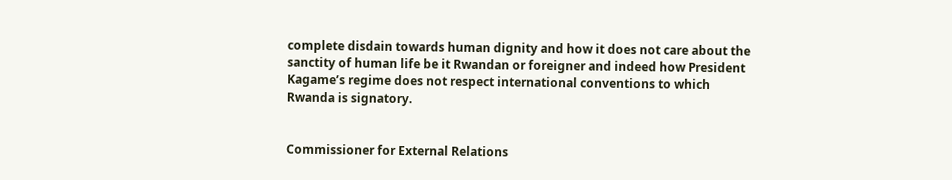complete disdain towards human dignity and how it does not care about the sanctity of human life be it Rwandan or foreigner and indeed how President Kagame’s regime does not respect international conventions to which Rwanda is signatory.


Commissioner for External Relations